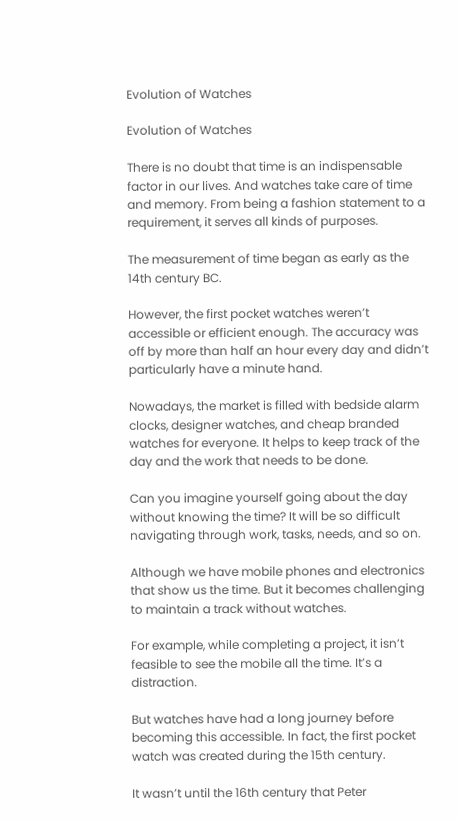Evolution of Watches

Evolution of Watches

There is no doubt that time is an indispensable factor in our lives. And watches take care of time and memory. From being a fashion statement to a requirement, it serves all kinds of purposes.

The measurement of time began as early as the 14th century BC.

However, the first pocket watches weren’t accessible or efficient enough. The accuracy was off by more than half an hour every day and didn’t particularly have a minute hand.

Nowadays, the market is filled with bedside alarm clocks, designer watches, and cheap branded watches for everyone. It helps to keep track of the day and the work that needs to be done.

Can you imagine yourself going about the day without knowing the time? It will be so difficult navigating through work, tasks, needs, and so on.

Although we have mobile phones and electronics that show us the time. But it becomes challenging to maintain a track without watches.

For example, while completing a project, it isn’t feasible to see the mobile all the time. It’s a distraction.

But watches have had a long journey before becoming this accessible. In fact, the first pocket watch was created during the 15th century.

It wasn’t until the 16th century that Peter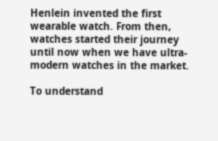Henlein invented the first wearable watch. From then, watches started their journey until now when we have ultra-modern watches in the market.

To understand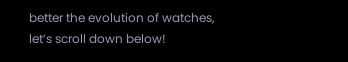better the evolution of watches, let’s scroll down below!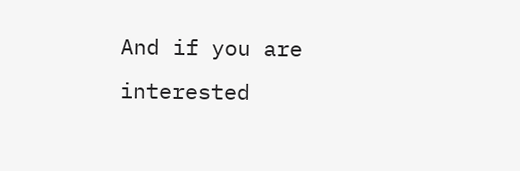And if you are interested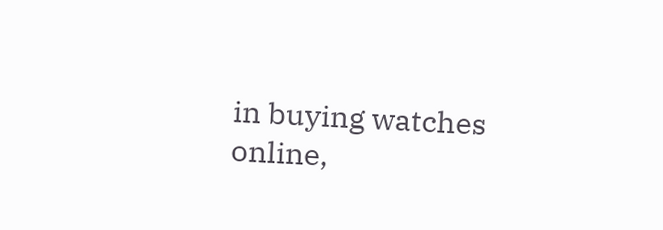in buying watches online,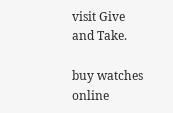visit Give and Take.

buy watches online